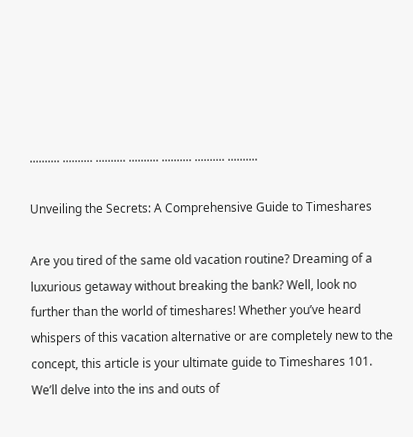.......... .......... .......... .......... .......... .......... ..........

Unveiling the Secrets: A Comprehensive Guide to Timeshares

Are you tired of the same old vacation routine? Dreaming of a luxurious getaway without breaking the bank? Well, look no further than the world of timeshares! Whether you’ve heard whispers of this vacation alternative or are completely new to the concept, this article is your ultimate guide to Timeshares 101. We’ll delve into the ins and outs of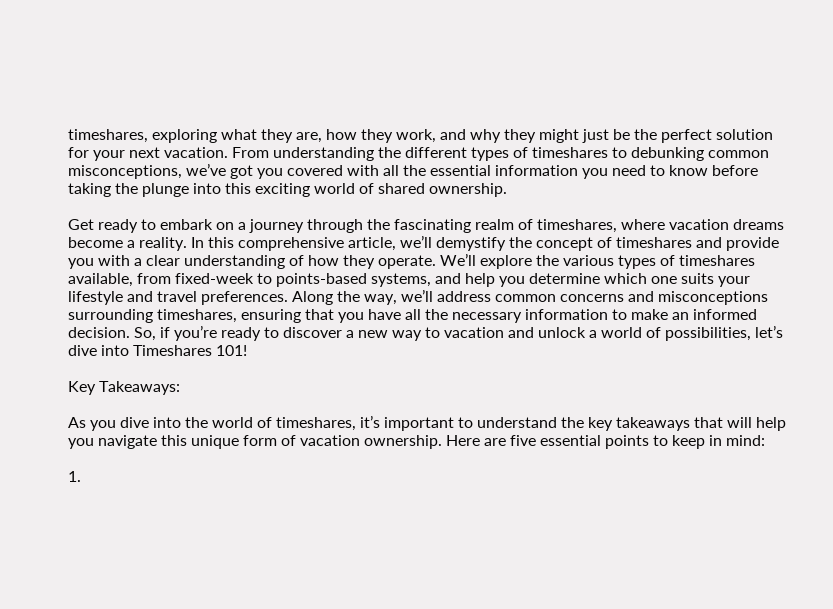timeshares, exploring what they are, how they work, and why they might just be the perfect solution for your next vacation. From understanding the different types of timeshares to debunking common misconceptions, we’ve got you covered with all the essential information you need to know before taking the plunge into this exciting world of shared ownership.

Get ready to embark on a journey through the fascinating realm of timeshares, where vacation dreams become a reality. In this comprehensive article, we’ll demystify the concept of timeshares and provide you with a clear understanding of how they operate. We’ll explore the various types of timeshares available, from fixed-week to points-based systems, and help you determine which one suits your lifestyle and travel preferences. Along the way, we’ll address common concerns and misconceptions surrounding timeshares, ensuring that you have all the necessary information to make an informed decision. So, if you’re ready to discover a new way to vacation and unlock a world of possibilities, let’s dive into Timeshares 101!

Key Takeaways:

As you dive into the world of timeshares, it’s important to understand the key takeaways that will help you navigate this unique form of vacation ownership. Here are five essential points to keep in mind:

1.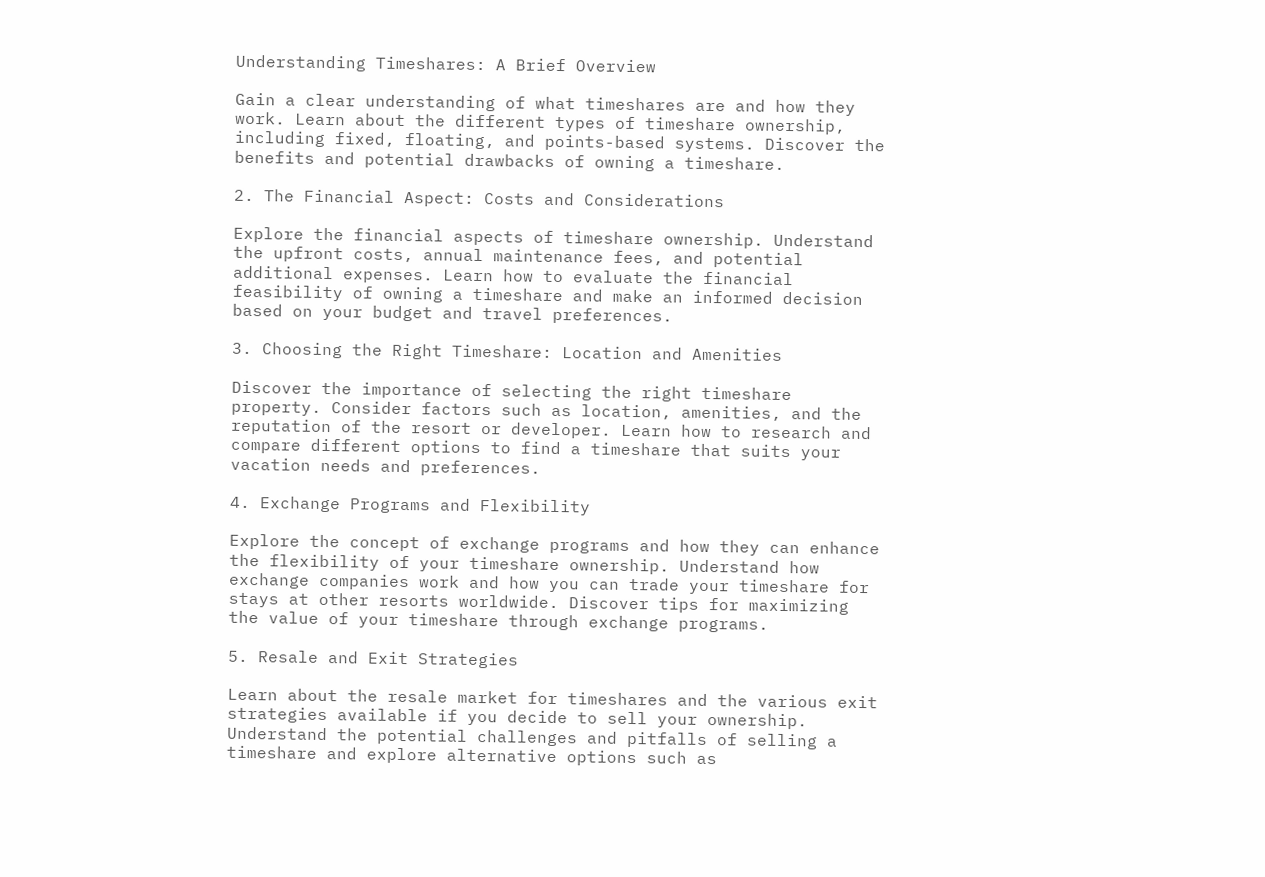Understanding Timeshares: A Brief Overview

Gain a clear understanding of what timeshares are and how they work. Learn about the different types of timeshare ownership, including fixed, floating, and points-based systems. Discover the benefits and potential drawbacks of owning a timeshare.

2. The Financial Aspect: Costs and Considerations

Explore the financial aspects of timeshare ownership. Understand the upfront costs, annual maintenance fees, and potential additional expenses. Learn how to evaluate the financial feasibility of owning a timeshare and make an informed decision based on your budget and travel preferences.

3. Choosing the Right Timeshare: Location and Amenities

Discover the importance of selecting the right timeshare property. Consider factors such as location, amenities, and the reputation of the resort or developer. Learn how to research and compare different options to find a timeshare that suits your vacation needs and preferences.

4. Exchange Programs and Flexibility

Explore the concept of exchange programs and how they can enhance the flexibility of your timeshare ownership. Understand how exchange companies work and how you can trade your timeshare for stays at other resorts worldwide. Discover tips for maximizing the value of your timeshare through exchange programs.

5. Resale and Exit Strategies

Learn about the resale market for timeshares and the various exit strategies available if you decide to sell your ownership. Understand the potential challenges and pitfalls of selling a timeshare and explore alternative options such as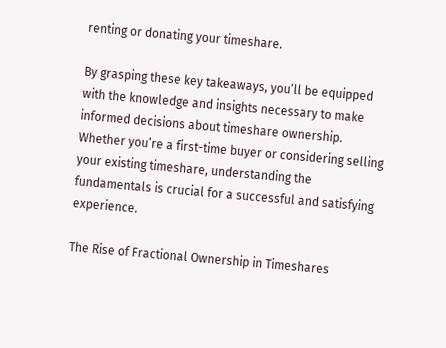renting or donating your timeshare.

By grasping these key takeaways, you’ll be equipped with the knowledge and insights necessary to make informed decisions about timeshare ownership. Whether you’re a first-time buyer or considering selling your existing timeshare, understanding the fundamentals is crucial for a successful and satisfying experience.

The Rise of Fractional Ownership in Timeshares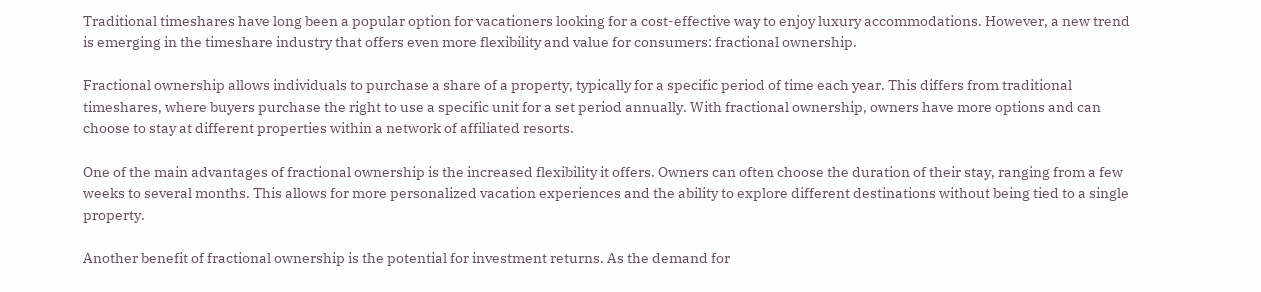Traditional timeshares have long been a popular option for vacationers looking for a cost-effective way to enjoy luxury accommodations. However, a new trend is emerging in the timeshare industry that offers even more flexibility and value for consumers: fractional ownership.

Fractional ownership allows individuals to purchase a share of a property, typically for a specific period of time each year. This differs from traditional timeshares, where buyers purchase the right to use a specific unit for a set period annually. With fractional ownership, owners have more options and can choose to stay at different properties within a network of affiliated resorts.

One of the main advantages of fractional ownership is the increased flexibility it offers. Owners can often choose the duration of their stay, ranging from a few weeks to several months. This allows for more personalized vacation experiences and the ability to explore different destinations without being tied to a single property.

Another benefit of fractional ownership is the potential for investment returns. As the demand for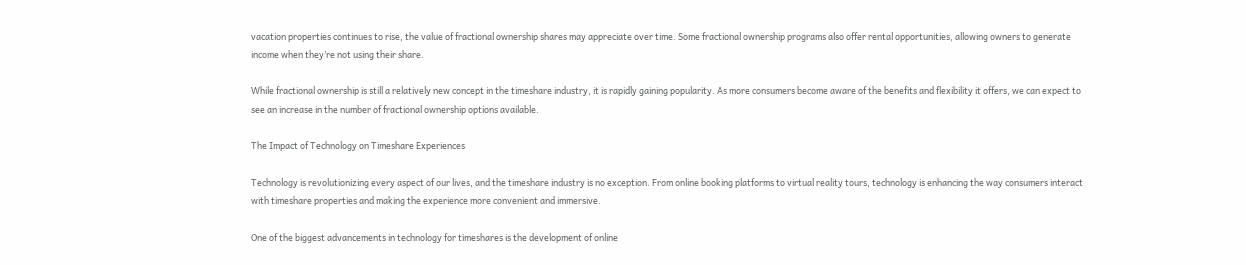vacation properties continues to rise, the value of fractional ownership shares may appreciate over time. Some fractional ownership programs also offer rental opportunities, allowing owners to generate income when they’re not using their share.

While fractional ownership is still a relatively new concept in the timeshare industry, it is rapidly gaining popularity. As more consumers become aware of the benefits and flexibility it offers, we can expect to see an increase in the number of fractional ownership options available.

The Impact of Technology on Timeshare Experiences

Technology is revolutionizing every aspect of our lives, and the timeshare industry is no exception. From online booking platforms to virtual reality tours, technology is enhancing the way consumers interact with timeshare properties and making the experience more convenient and immersive.

One of the biggest advancements in technology for timeshares is the development of online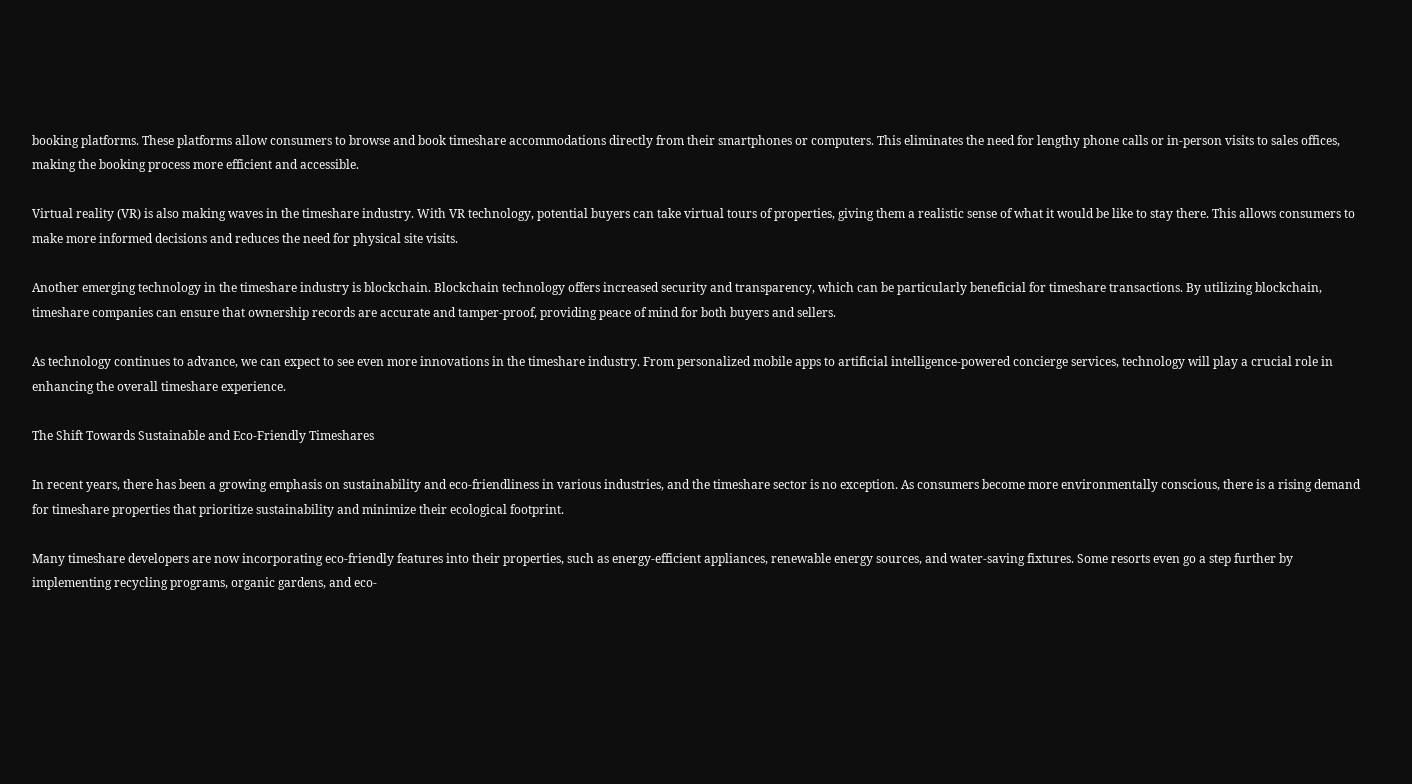booking platforms. These platforms allow consumers to browse and book timeshare accommodations directly from their smartphones or computers. This eliminates the need for lengthy phone calls or in-person visits to sales offices, making the booking process more efficient and accessible.

Virtual reality (VR) is also making waves in the timeshare industry. With VR technology, potential buyers can take virtual tours of properties, giving them a realistic sense of what it would be like to stay there. This allows consumers to make more informed decisions and reduces the need for physical site visits.

Another emerging technology in the timeshare industry is blockchain. Blockchain technology offers increased security and transparency, which can be particularly beneficial for timeshare transactions. By utilizing blockchain, timeshare companies can ensure that ownership records are accurate and tamper-proof, providing peace of mind for both buyers and sellers.

As technology continues to advance, we can expect to see even more innovations in the timeshare industry. From personalized mobile apps to artificial intelligence-powered concierge services, technology will play a crucial role in enhancing the overall timeshare experience.

The Shift Towards Sustainable and Eco-Friendly Timeshares

In recent years, there has been a growing emphasis on sustainability and eco-friendliness in various industries, and the timeshare sector is no exception. As consumers become more environmentally conscious, there is a rising demand for timeshare properties that prioritize sustainability and minimize their ecological footprint.

Many timeshare developers are now incorporating eco-friendly features into their properties, such as energy-efficient appliances, renewable energy sources, and water-saving fixtures. Some resorts even go a step further by implementing recycling programs, organic gardens, and eco-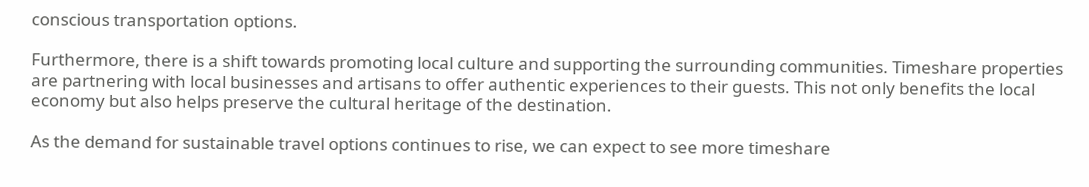conscious transportation options.

Furthermore, there is a shift towards promoting local culture and supporting the surrounding communities. Timeshare properties are partnering with local businesses and artisans to offer authentic experiences to their guests. This not only benefits the local economy but also helps preserve the cultural heritage of the destination.

As the demand for sustainable travel options continues to rise, we can expect to see more timeshare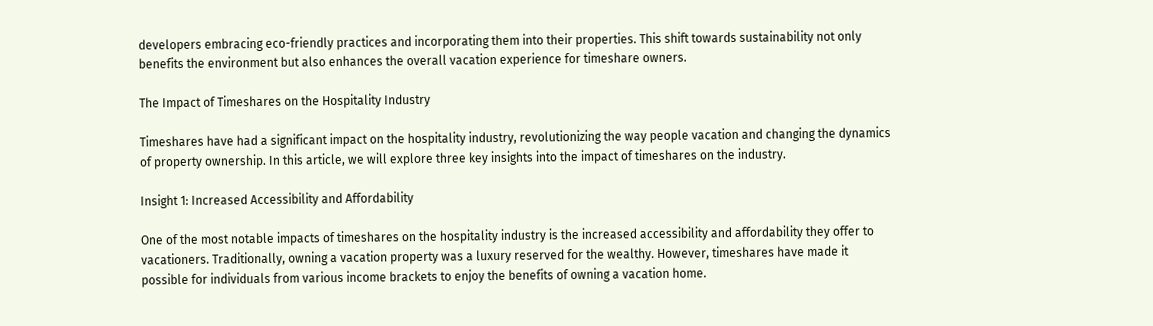developers embracing eco-friendly practices and incorporating them into their properties. This shift towards sustainability not only benefits the environment but also enhances the overall vacation experience for timeshare owners.

The Impact of Timeshares on the Hospitality Industry

Timeshares have had a significant impact on the hospitality industry, revolutionizing the way people vacation and changing the dynamics of property ownership. In this article, we will explore three key insights into the impact of timeshares on the industry.

Insight 1: Increased Accessibility and Affordability

One of the most notable impacts of timeshares on the hospitality industry is the increased accessibility and affordability they offer to vacationers. Traditionally, owning a vacation property was a luxury reserved for the wealthy. However, timeshares have made it possible for individuals from various income brackets to enjoy the benefits of owning a vacation home.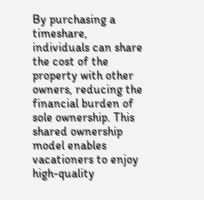By purchasing a timeshare, individuals can share the cost of the property with other owners, reducing the financial burden of sole ownership. This shared ownership model enables vacationers to enjoy high-quality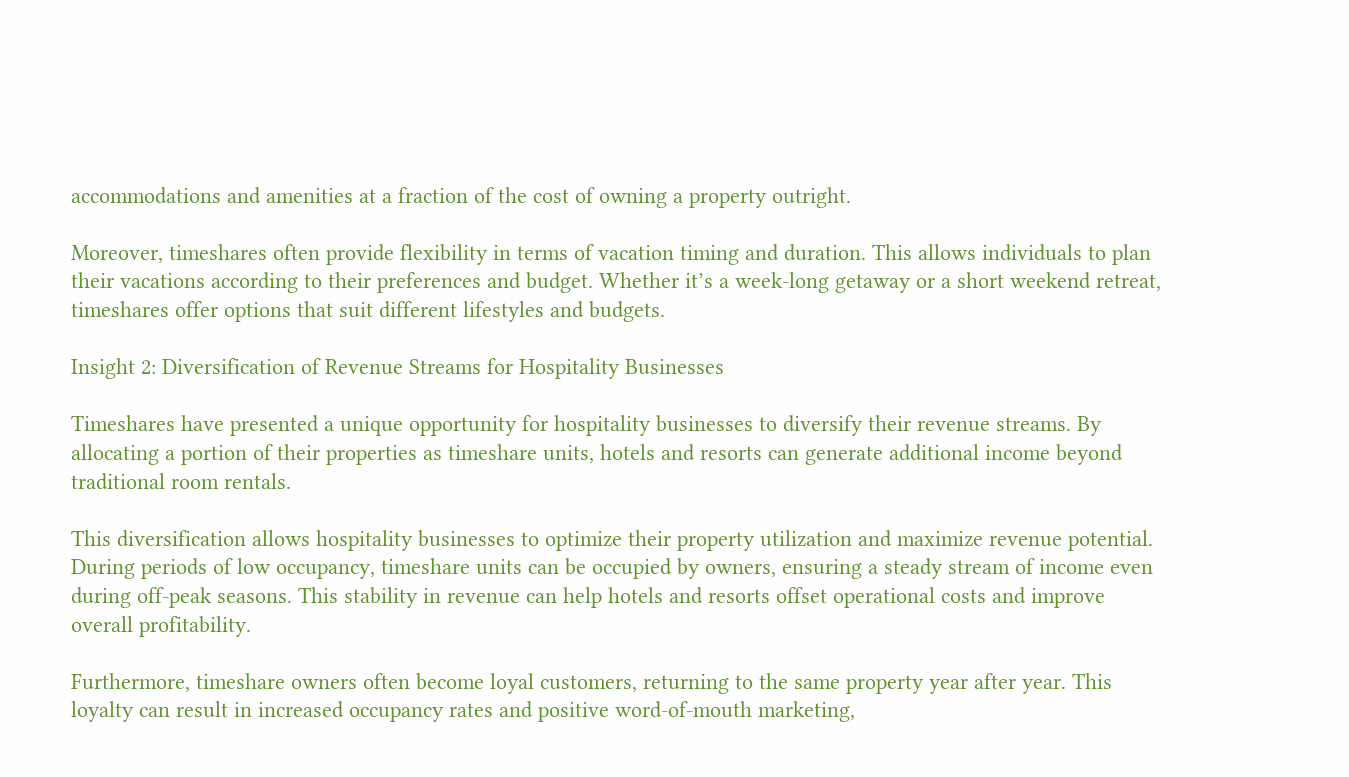accommodations and amenities at a fraction of the cost of owning a property outright.

Moreover, timeshares often provide flexibility in terms of vacation timing and duration. This allows individuals to plan their vacations according to their preferences and budget. Whether it’s a week-long getaway or a short weekend retreat, timeshares offer options that suit different lifestyles and budgets.

Insight 2: Diversification of Revenue Streams for Hospitality Businesses

Timeshares have presented a unique opportunity for hospitality businesses to diversify their revenue streams. By allocating a portion of their properties as timeshare units, hotels and resorts can generate additional income beyond traditional room rentals.

This diversification allows hospitality businesses to optimize their property utilization and maximize revenue potential. During periods of low occupancy, timeshare units can be occupied by owners, ensuring a steady stream of income even during off-peak seasons. This stability in revenue can help hotels and resorts offset operational costs and improve overall profitability.

Furthermore, timeshare owners often become loyal customers, returning to the same property year after year. This loyalty can result in increased occupancy rates and positive word-of-mouth marketing,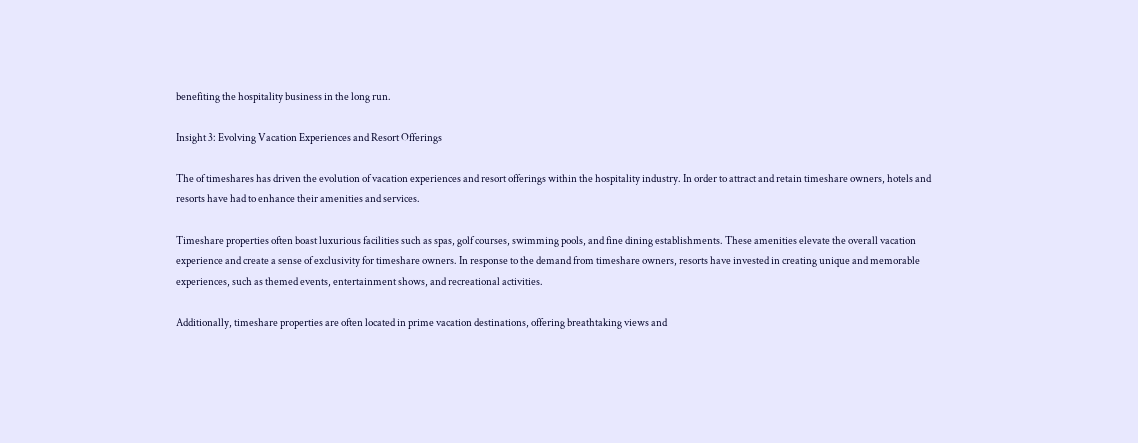benefiting the hospitality business in the long run.

Insight 3: Evolving Vacation Experiences and Resort Offerings

The of timeshares has driven the evolution of vacation experiences and resort offerings within the hospitality industry. In order to attract and retain timeshare owners, hotels and resorts have had to enhance their amenities and services.

Timeshare properties often boast luxurious facilities such as spas, golf courses, swimming pools, and fine dining establishments. These amenities elevate the overall vacation experience and create a sense of exclusivity for timeshare owners. In response to the demand from timeshare owners, resorts have invested in creating unique and memorable experiences, such as themed events, entertainment shows, and recreational activities.

Additionally, timeshare properties are often located in prime vacation destinations, offering breathtaking views and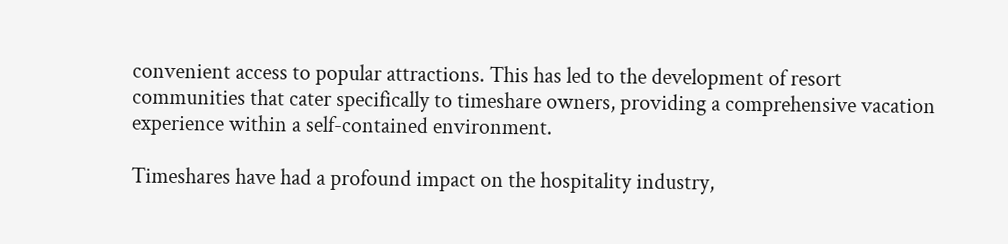convenient access to popular attractions. This has led to the development of resort communities that cater specifically to timeshare owners, providing a comprehensive vacation experience within a self-contained environment.

Timeshares have had a profound impact on the hospitality industry,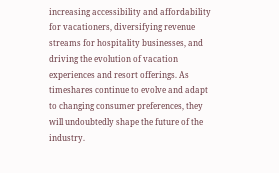increasing accessibility and affordability for vacationers, diversifying revenue streams for hospitality businesses, and driving the evolution of vacation experiences and resort offerings. As timeshares continue to evolve and adapt to changing consumer preferences, they will undoubtedly shape the future of the industry.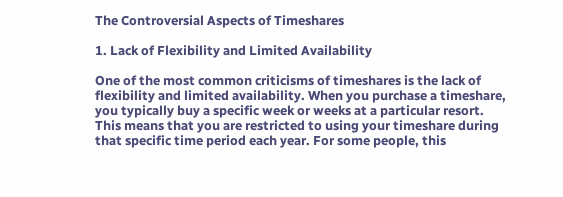The Controversial Aspects of Timeshares

1. Lack of Flexibility and Limited Availability

One of the most common criticisms of timeshares is the lack of flexibility and limited availability. When you purchase a timeshare, you typically buy a specific week or weeks at a particular resort. This means that you are restricted to using your timeshare during that specific time period each year. For some people, this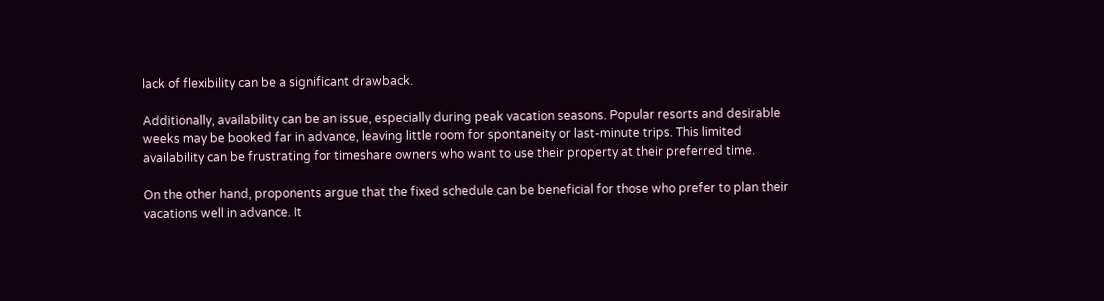lack of flexibility can be a significant drawback.

Additionally, availability can be an issue, especially during peak vacation seasons. Popular resorts and desirable weeks may be booked far in advance, leaving little room for spontaneity or last-minute trips. This limited availability can be frustrating for timeshare owners who want to use their property at their preferred time.

On the other hand, proponents argue that the fixed schedule can be beneficial for those who prefer to plan their vacations well in advance. It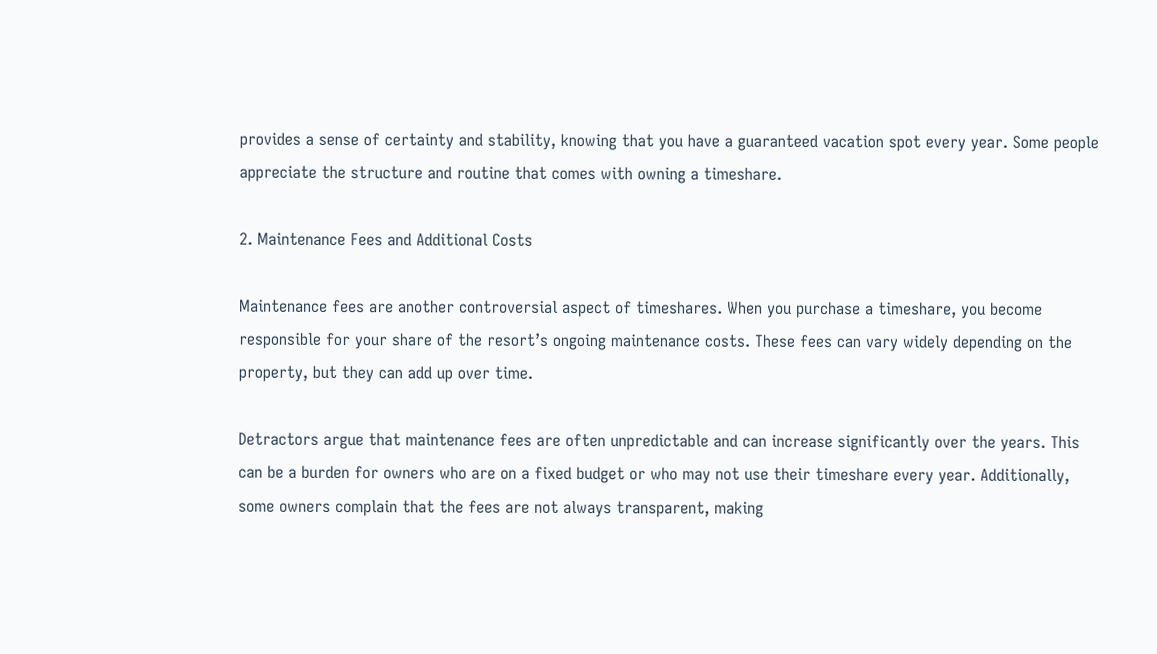provides a sense of certainty and stability, knowing that you have a guaranteed vacation spot every year. Some people appreciate the structure and routine that comes with owning a timeshare.

2. Maintenance Fees and Additional Costs

Maintenance fees are another controversial aspect of timeshares. When you purchase a timeshare, you become responsible for your share of the resort’s ongoing maintenance costs. These fees can vary widely depending on the property, but they can add up over time.

Detractors argue that maintenance fees are often unpredictable and can increase significantly over the years. This can be a burden for owners who are on a fixed budget or who may not use their timeshare every year. Additionally, some owners complain that the fees are not always transparent, making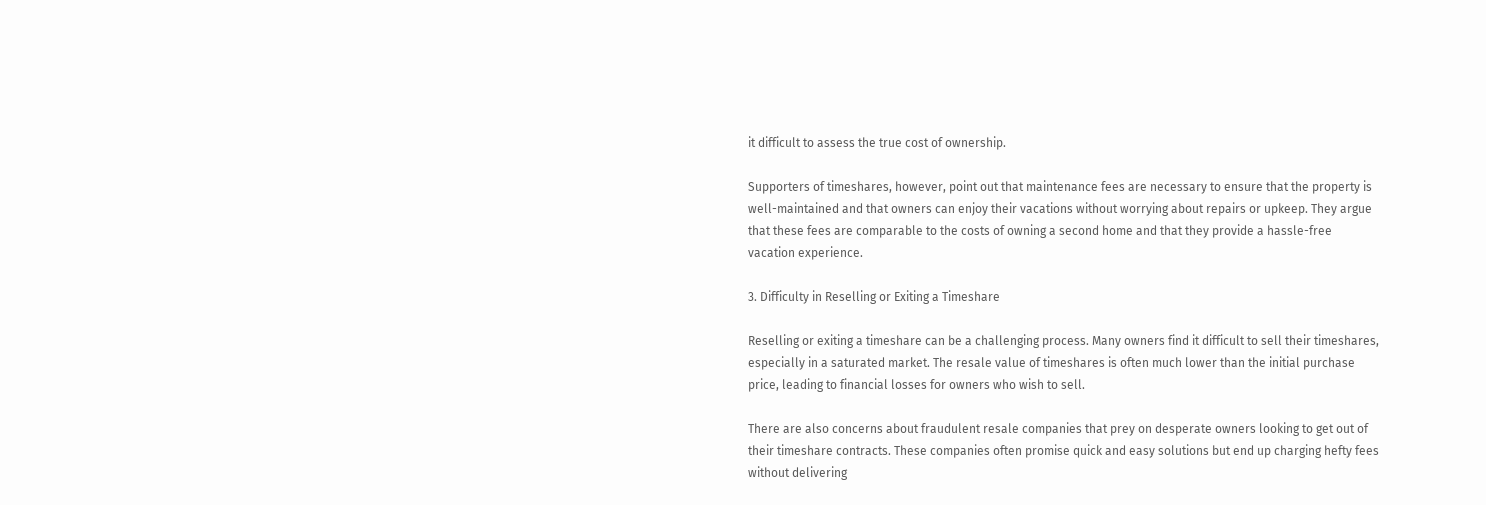it difficult to assess the true cost of ownership.

Supporters of timeshares, however, point out that maintenance fees are necessary to ensure that the property is well-maintained and that owners can enjoy their vacations without worrying about repairs or upkeep. They argue that these fees are comparable to the costs of owning a second home and that they provide a hassle-free vacation experience.

3. Difficulty in Reselling or Exiting a Timeshare

Reselling or exiting a timeshare can be a challenging process. Many owners find it difficult to sell their timeshares, especially in a saturated market. The resale value of timeshares is often much lower than the initial purchase price, leading to financial losses for owners who wish to sell.

There are also concerns about fraudulent resale companies that prey on desperate owners looking to get out of their timeshare contracts. These companies often promise quick and easy solutions but end up charging hefty fees without delivering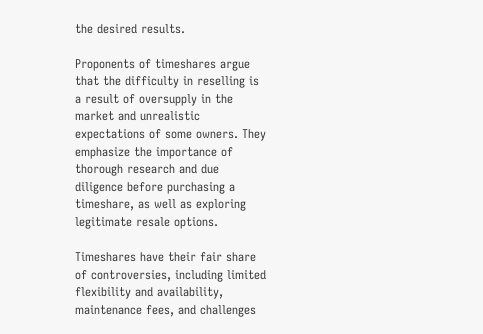the desired results.

Proponents of timeshares argue that the difficulty in reselling is a result of oversupply in the market and unrealistic expectations of some owners. They emphasize the importance of thorough research and due diligence before purchasing a timeshare, as well as exploring legitimate resale options.

Timeshares have their fair share of controversies, including limited flexibility and availability, maintenance fees, and challenges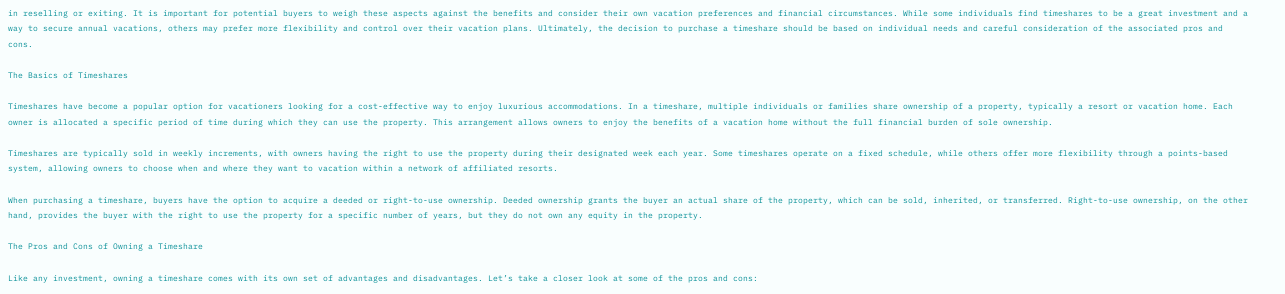in reselling or exiting. It is important for potential buyers to weigh these aspects against the benefits and consider their own vacation preferences and financial circumstances. While some individuals find timeshares to be a great investment and a way to secure annual vacations, others may prefer more flexibility and control over their vacation plans. Ultimately, the decision to purchase a timeshare should be based on individual needs and careful consideration of the associated pros and cons.

The Basics of Timeshares

Timeshares have become a popular option for vacationers looking for a cost-effective way to enjoy luxurious accommodations. In a timeshare, multiple individuals or families share ownership of a property, typically a resort or vacation home. Each owner is allocated a specific period of time during which they can use the property. This arrangement allows owners to enjoy the benefits of a vacation home without the full financial burden of sole ownership.

Timeshares are typically sold in weekly increments, with owners having the right to use the property during their designated week each year. Some timeshares operate on a fixed schedule, while others offer more flexibility through a points-based system, allowing owners to choose when and where they want to vacation within a network of affiliated resorts.

When purchasing a timeshare, buyers have the option to acquire a deeded or right-to-use ownership. Deeded ownership grants the buyer an actual share of the property, which can be sold, inherited, or transferred. Right-to-use ownership, on the other hand, provides the buyer with the right to use the property for a specific number of years, but they do not own any equity in the property.

The Pros and Cons of Owning a Timeshare

Like any investment, owning a timeshare comes with its own set of advantages and disadvantages. Let’s take a closer look at some of the pros and cons: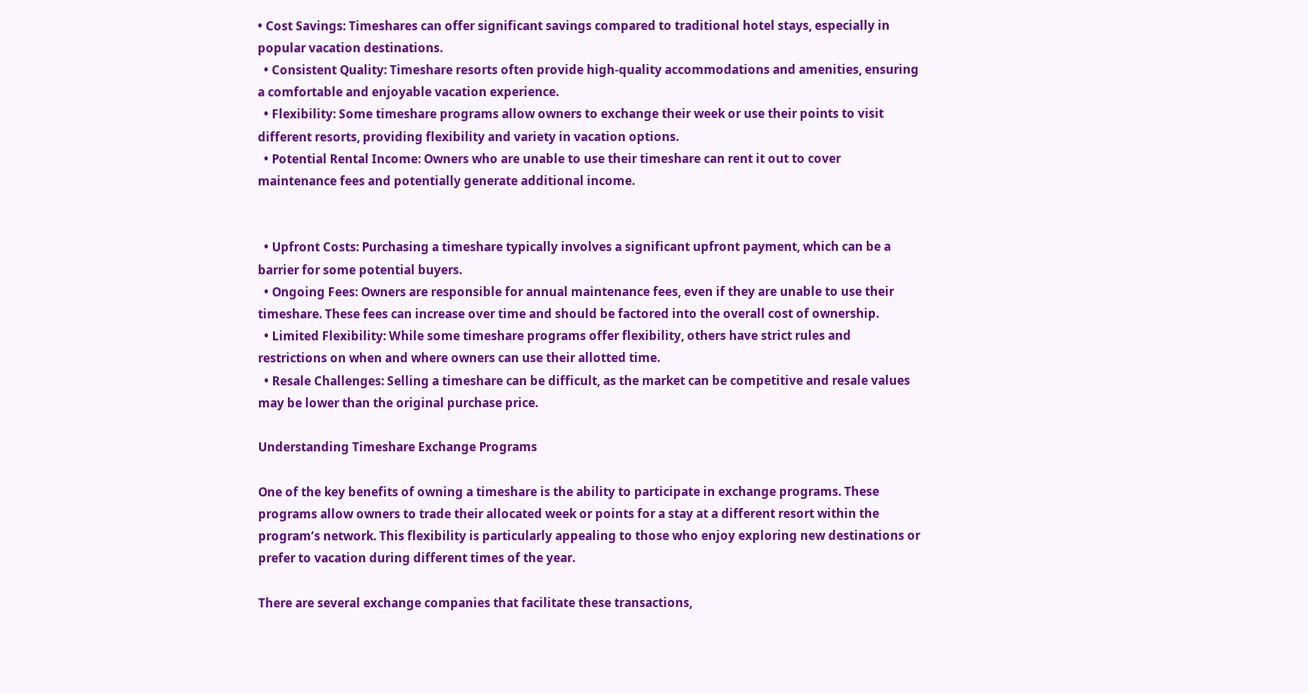• Cost Savings: Timeshares can offer significant savings compared to traditional hotel stays, especially in popular vacation destinations.
  • Consistent Quality: Timeshare resorts often provide high-quality accommodations and amenities, ensuring a comfortable and enjoyable vacation experience.
  • Flexibility: Some timeshare programs allow owners to exchange their week or use their points to visit different resorts, providing flexibility and variety in vacation options.
  • Potential Rental Income: Owners who are unable to use their timeshare can rent it out to cover maintenance fees and potentially generate additional income.


  • Upfront Costs: Purchasing a timeshare typically involves a significant upfront payment, which can be a barrier for some potential buyers.
  • Ongoing Fees: Owners are responsible for annual maintenance fees, even if they are unable to use their timeshare. These fees can increase over time and should be factored into the overall cost of ownership.
  • Limited Flexibility: While some timeshare programs offer flexibility, others have strict rules and restrictions on when and where owners can use their allotted time.
  • Resale Challenges: Selling a timeshare can be difficult, as the market can be competitive and resale values may be lower than the original purchase price.

Understanding Timeshare Exchange Programs

One of the key benefits of owning a timeshare is the ability to participate in exchange programs. These programs allow owners to trade their allocated week or points for a stay at a different resort within the program’s network. This flexibility is particularly appealing to those who enjoy exploring new destinations or prefer to vacation during different times of the year.

There are several exchange companies that facilitate these transactions,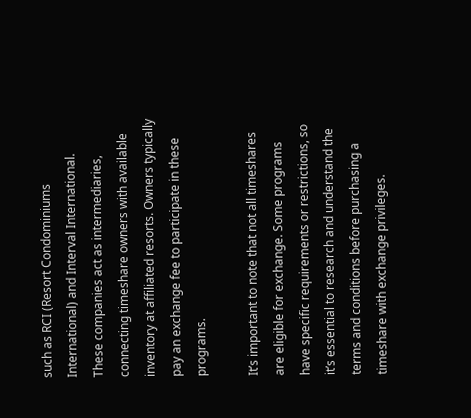such as RCI (Resort Condominiums International) and Interval International. These companies act as intermediaries, connecting timeshare owners with available inventory at affiliated resorts. Owners typically pay an exchange fee to participate in these programs.

It’s important to note that not all timeshares are eligible for exchange. Some programs have specific requirements or restrictions, so it’s essential to research and understand the terms and conditions before purchasing a timeshare with exchange privileges.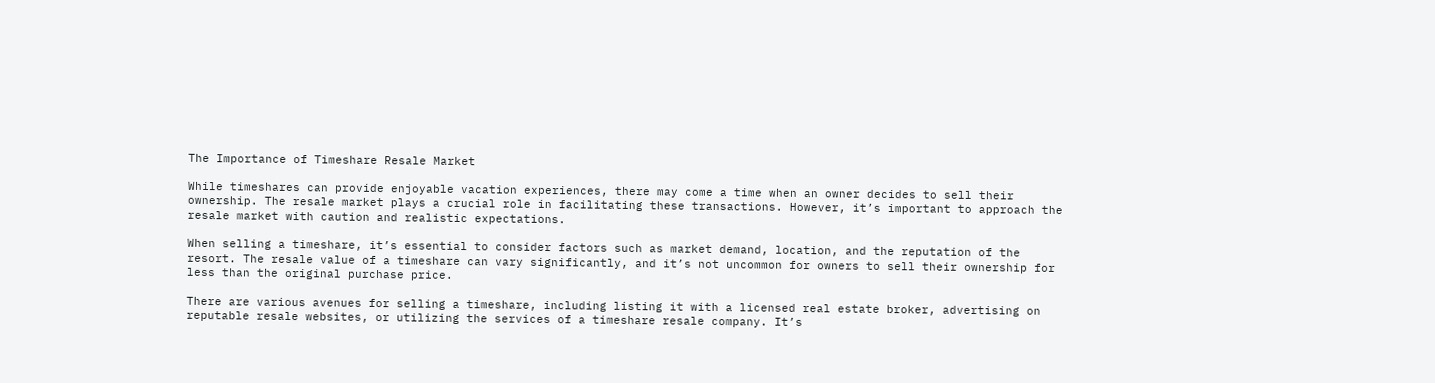The Importance of Timeshare Resale Market

While timeshares can provide enjoyable vacation experiences, there may come a time when an owner decides to sell their ownership. The resale market plays a crucial role in facilitating these transactions. However, it’s important to approach the resale market with caution and realistic expectations.

When selling a timeshare, it’s essential to consider factors such as market demand, location, and the reputation of the resort. The resale value of a timeshare can vary significantly, and it’s not uncommon for owners to sell their ownership for less than the original purchase price.

There are various avenues for selling a timeshare, including listing it with a licensed real estate broker, advertising on reputable resale websites, or utilizing the services of a timeshare resale company. It’s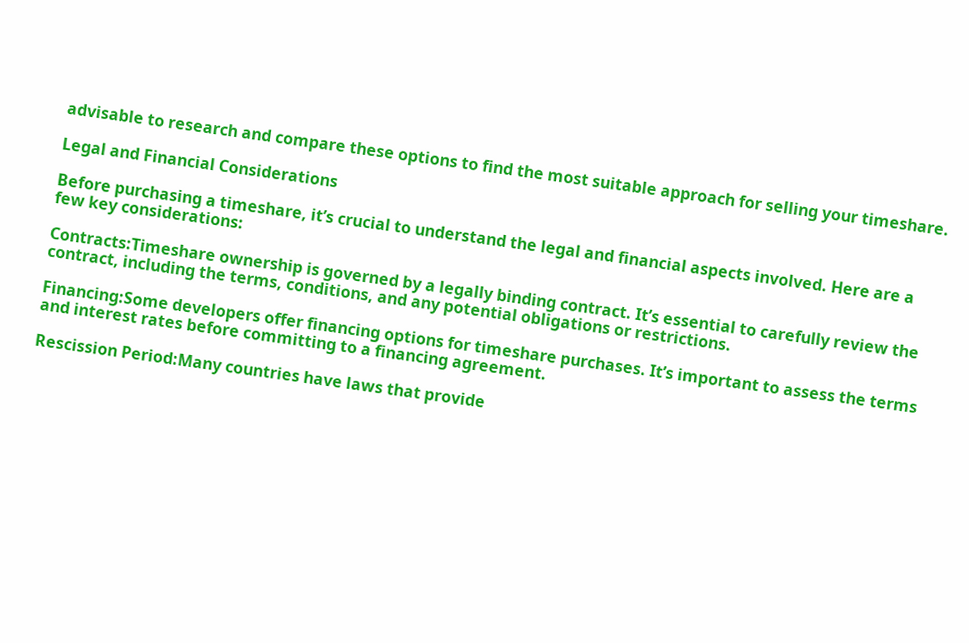advisable to research and compare these options to find the most suitable approach for selling your timeshare.

Legal and Financial Considerations

Before purchasing a timeshare, it’s crucial to understand the legal and financial aspects involved. Here are a few key considerations:

Contracts:Timeshare ownership is governed by a legally binding contract. It’s essential to carefully review the contract, including the terms, conditions, and any potential obligations or restrictions.

Financing:Some developers offer financing options for timeshare purchases. It’s important to assess the terms and interest rates before committing to a financing agreement.

Rescission Period:Many countries have laws that provide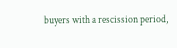buyers with a rescission period,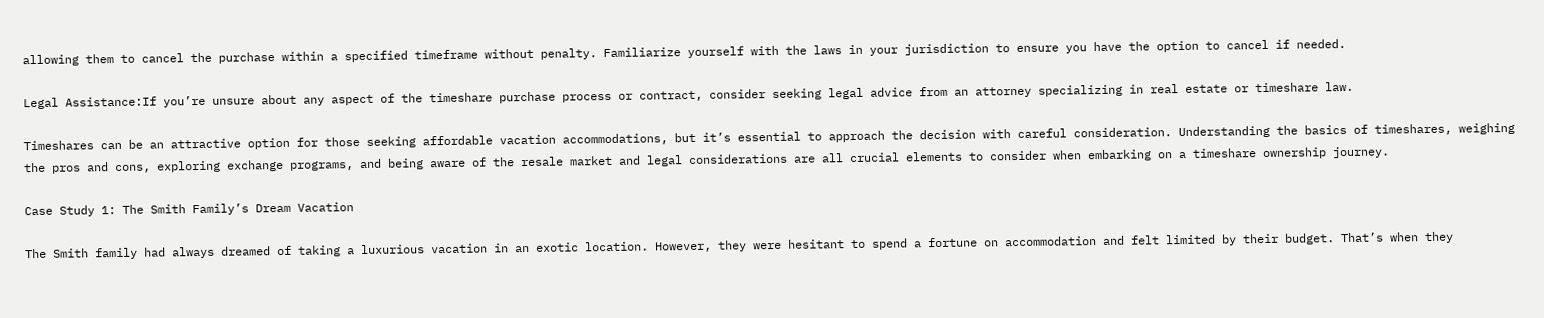allowing them to cancel the purchase within a specified timeframe without penalty. Familiarize yourself with the laws in your jurisdiction to ensure you have the option to cancel if needed.

Legal Assistance:If you’re unsure about any aspect of the timeshare purchase process or contract, consider seeking legal advice from an attorney specializing in real estate or timeshare law.

Timeshares can be an attractive option for those seeking affordable vacation accommodations, but it’s essential to approach the decision with careful consideration. Understanding the basics of timeshares, weighing the pros and cons, exploring exchange programs, and being aware of the resale market and legal considerations are all crucial elements to consider when embarking on a timeshare ownership journey.

Case Study 1: The Smith Family’s Dream Vacation

The Smith family had always dreamed of taking a luxurious vacation in an exotic location. However, they were hesitant to spend a fortune on accommodation and felt limited by their budget. That’s when they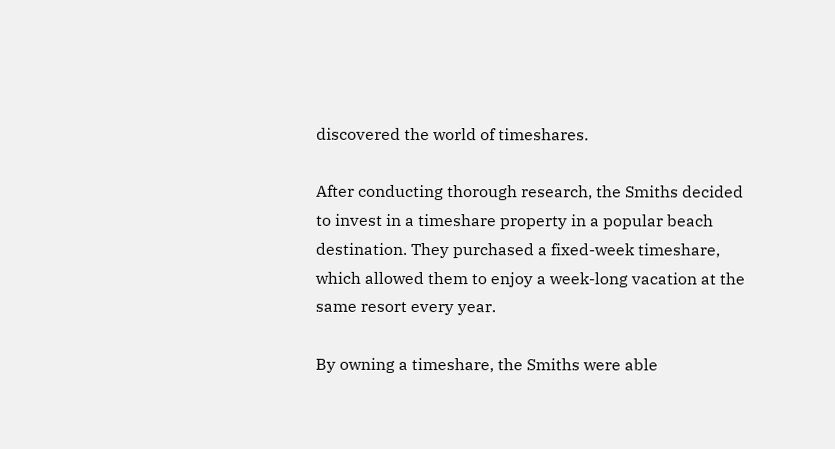discovered the world of timeshares.

After conducting thorough research, the Smiths decided to invest in a timeshare property in a popular beach destination. They purchased a fixed-week timeshare, which allowed them to enjoy a week-long vacation at the same resort every year.

By owning a timeshare, the Smiths were able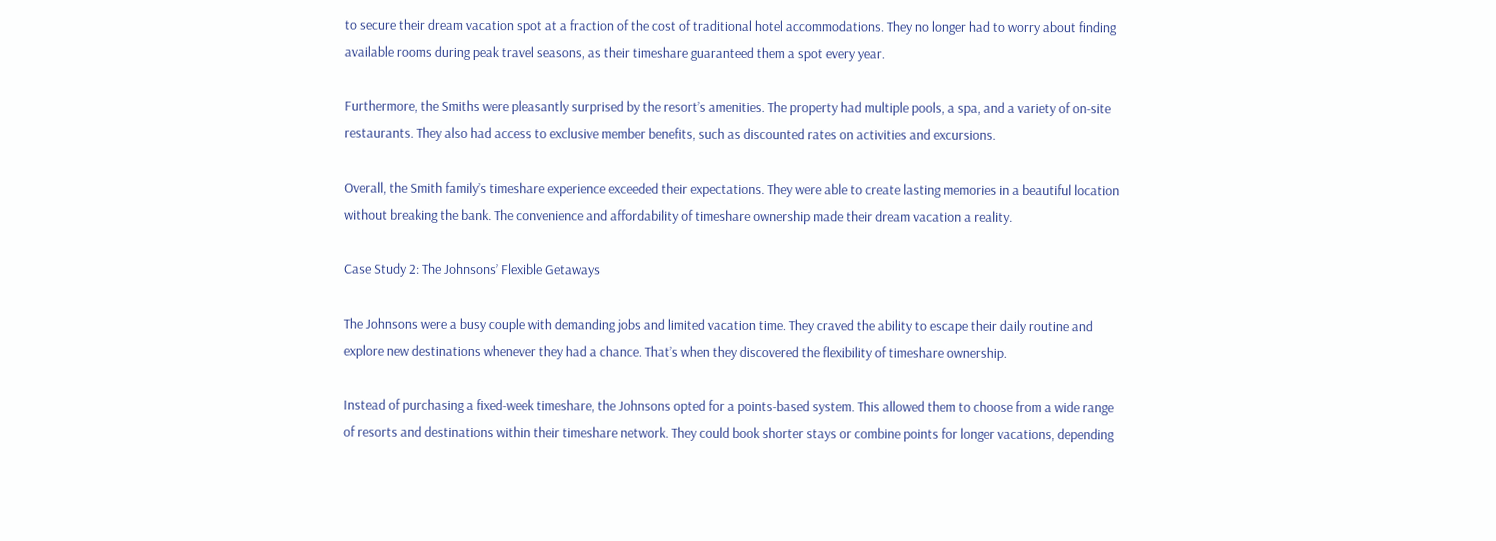to secure their dream vacation spot at a fraction of the cost of traditional hotel accommodations. They no longer had to worry about finding available rooms during peak travel seasons, as their timeshare guaranteed them a spot every year.

Furthermore, the Smiths were pleasantly surprised by the resort’s amenities. The property had multiple pools, a spa, and a variety of on-site restaurants. They also had access to exclusive member benefits, such as discounted rates on activities and excursions.

Overall, the Smith family’s timeshare experience exceeded their expectations. They were able to create lasting memories in a beautiful location without breaking the bank. The convenience and affordability of timeshare ownership made their dream vacation a reality.

Case Study 2: The Johnsons’ Flexible Getaways

The Johnsons were a busy couple with demanding jobs and limited vacation time. They craved the ability to escape their daily routine and explore new destinations whenever they had a chance. That’s when they discovered the flexibility of timeshare ownership.

Instead of purchasing a fixed-week timeshare, the Johnsons opted for a points-based system. This allowed them to choose from a wide range of resorts and destinations within their timeshare network. They could book shorter stays or combine points for longer vacations, depending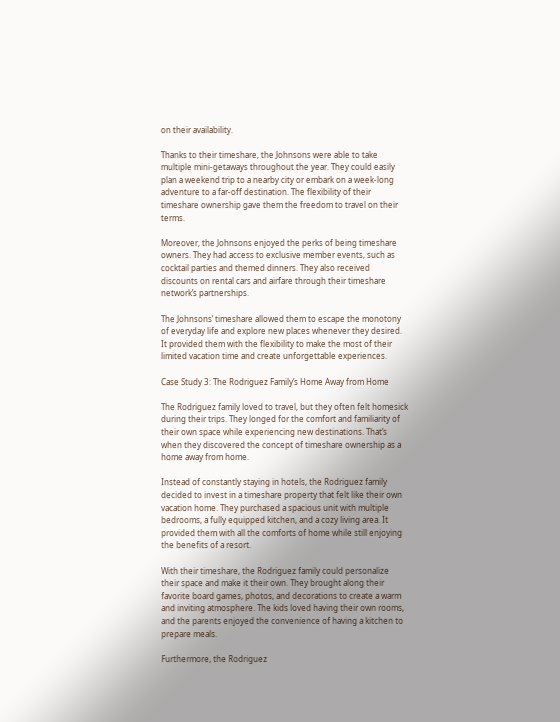on their availability.

Thanks to their timeshare, the Johnsons were able to take multiple mini-getaways throughout the year. They could easily plan a weekend trip to a nearby city or embark on a week-long adventure to a far-off destination. The flexibility of their timeshare ownership gave them the freedom to travel on their terms.

Moreover, the Johnsons enjoyed the perks of being timeshare owners. They had access to exclusive member events, such as cocktail parties and themed dinners. They also received discounts on rental cars and airfare through their timeshare network’s partnerships.

The Johnsons’ timeshare allowed them to escape the monotony of everyday life and explore new places whenever they desired. It provided them with the flexibility to make the most of their limited vacation time and create unforgettable experiences.

Case Study 3: The Rodriguez Family’s Home Away from Home

The Rodriguez family loved to travel, but they often felt homesick during their trips. They longed for the comfort and familiarity of their own space while experiencing new destinations. That’s when they discovered the concept of timeshare ownership as a home away from home.

Instead of constantly staying in hotels, the Rodriguez family decided to invest in a timeshare property that felt like their own vacation home. They purchased a spacious unit with multiple bedrooms, a fully equipped kitchen, and a cozy living area. It provided them with all the comforts of home while still enjoying the benefits of a resort.

With their timeshare, the Rodriguez family could personalize their space and make it their own. They brought along their favorite board games, photos, and decorations to create a warm and inviting atmosphere. The kids loved having their own rooms, and the parents enjoyed the convenience of having a kitchen to prepare meals.

Furthermore, the Rodriguez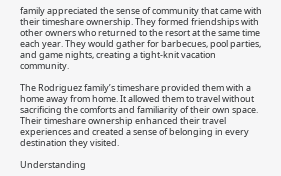family appreciated the sense of community that came with their timeshare ownership. They formed friendships with other owners who returned to the resort at the same time each year. They would gather for barbecues, pool parties, and game nights, creating a tight-knit vacation community.

The Rodriguez family’s timeshare provided them with a home away from home. It allowed them to travel without sacrificing the comforts and familiarity of their own space. Their timeshare ownership enhanced their travel experiences and created a sense of belonging in every destination they visited.

Understanding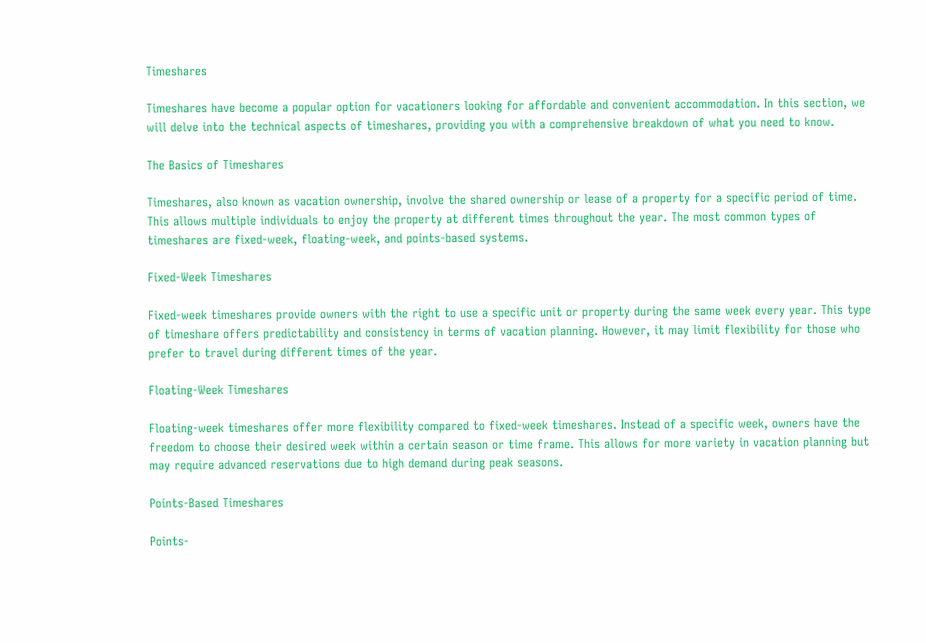Timeshares

Timeshares have become a popular option for vacationers looking for affordable and convenient accommodation. In this section, we will delve into the technical aspects of timeshares, providing you with a comprehensive breakdown of what you need to know.

The Basics of Timeshares

Timeshares, also known as vacation ownership, involve the shared ownership or lease of a property for a specific period of time. This allows multiple individuals to enjoy the property at different times throughout the year. The most common types of timeshares are fixed-week, floating-week, and points-based systems.

Fixed-Week Timeshares

Fixed-week timeshares provide owners with the right to use a specific unit or property during the same week every year. This type of timeshare offers predictability and consistency in terms of vacation planning. However, it may limit flexibility for those who prefer to travel during different times of the year.

Floating-Week Timeshares

Floating-week timeshares offer more flexibility compared to fixed-week timeshares. Instead of a specific week, owners have the freedom to choose their desired week within a certain season or time frame. This allows for more variety in vacation planning but may require advanced reservations due to high demand during peak seasons.

Points-Based Timeshares

Points-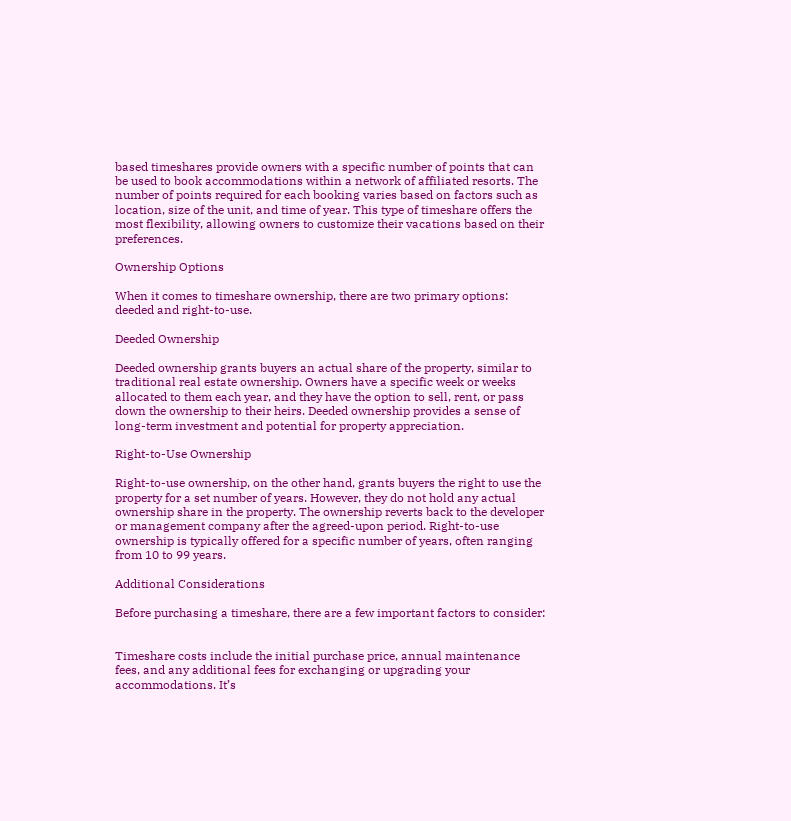based timeshares provide owners with a specific number of points that can be used to book accommodations within a network of affiliated resorts. The number of points required for each booking varies based on factors such as location, size of the unit, and time of year. This type of timeshare offers the most flexibility, allowing owners to customize their vacations based on their preferences.

Ownership Options

When it comes to timeshare ownership, there are two primary options: deeded and right-to-use.

Deeded Ownership

Deeded ownership grants buyers an actual share of the property, similar to traditional real estate ownership. Owners have a specific week or weeks allocated to them each year, and they have the option to sell, rent, or pass down the ownership to their heirs. Deeded ownership provides a sense of long-term investment and potential for property appreciation.

Right-to-Use Ownership

Right-to-use ownership, on the other hand, grants buyers the right to use the property for a set number of years. However, they do not hold any actual ownership share in the property. The ownership reverts back to the developer or management company after the agreed-upon period. Right-to-use ownership is typically offered for a specific number of years, often ranging from 10 to 99 years.

Additional Considerations

Before purchasing a timeshare, there are a few important factors to consider:


Timeshare costs include the initial purchase price, annual maintenance fees, and any additional fees for exchanging or upgrading your accommodations. It’s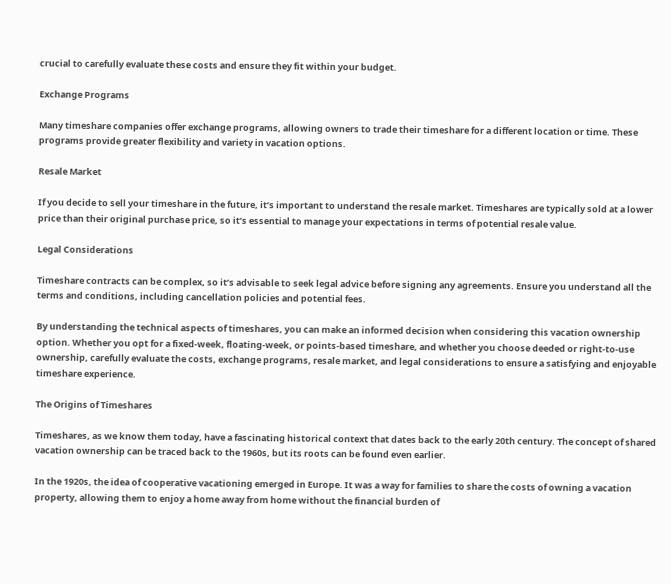crucial to carefully evaluate these costs and ensure they fit within your budget.

Exchange Programs

Many timeshare companies offer exchange programs, allowing owners to trade their timeshare for a different location or time. These programs provide greater flexibility and variety in vacation options.

Resale Market

If you decide to sell your timeshare in the future, it’s important to understand the resale market. Timeshares are typically sold at a lower price than their original purchase price, so it’s essential to manage your expectations in terms of potential resale value.

Legal Considerations

Timeshare contracts can be complex, so it’s advisable to seek legal advice before signing any agreements. Ensure you understand all the terms and conditions, including cancellation policies and potential fees.

By understanding the technical aspects of timeshares, you can make an informed decision when considering this vacation ownership option. Whether you opt for a fixed-week, floating-week, or points-based timeshare, and whether you choose deeded or right-to-use ownership, carefully evaluate the costs, exchange programs, resale market, and legal considerations to ensure a satisfying and enjoyable timeshare experience.

The Origins of Timeshares

Timeshares, as we know them today, have a fascinating historical context that dates back to the early 20th century. The concept of shared vacation ownership can be traced back to the 1960s, but its roots can be found even earlier.

In the 1920s, the idea of cooperative vacationing emerged in Europe. It was a way for families to share the costs of owning a vacation property, allowing them to enjoy a home away from home without the financial burden of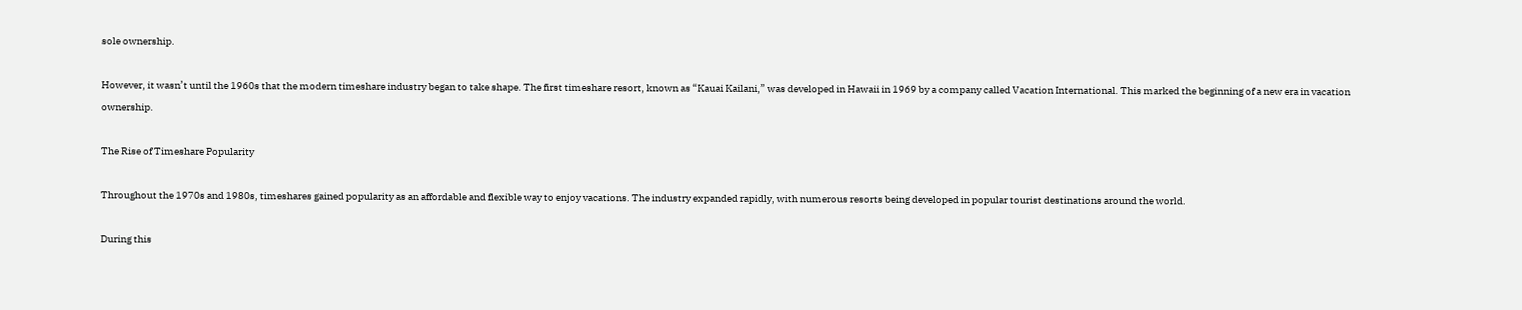sole ownership.

However, it wasn’t until the 1960s that the modern timeshare industry began to take shape. The first timeshare resort, known as “Kauai Kailani,” was developed in Hawaii in 1969 by a company called Vacation International. This marked the beginning of a new era in vacation ownership.

The Rise of Timeshare Popularity

Throughout the 1970s and 1980s, timeshares gained popularity as an affordable and flexible way to enjoy vacations. The industry expanded rapidly, with numerous resorts being developed in popular tourist destinations around the world.

During this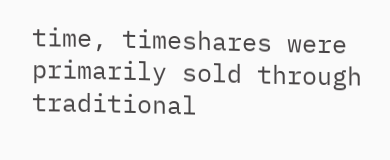time, timeshares were primarily sold through traditional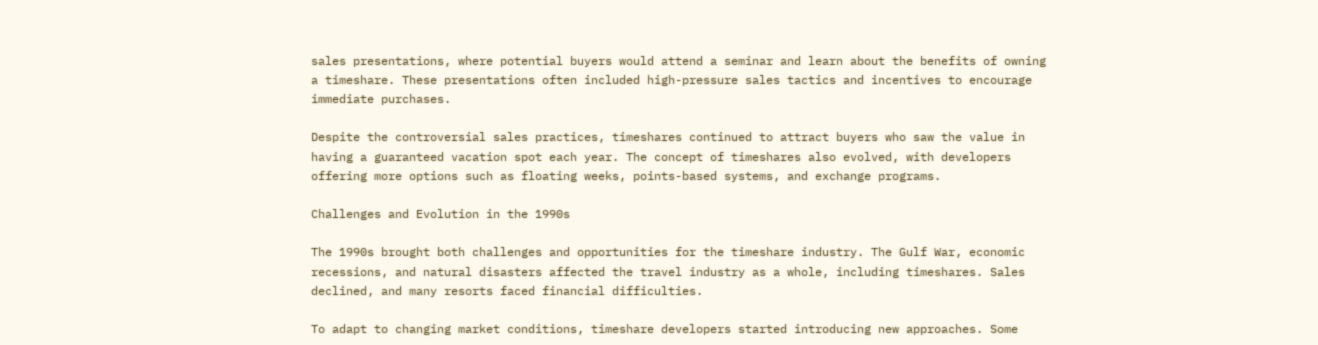sales presentations, where potential buyers would attend a seminar and learn about the benefits of owning a timeshare. These presentations often included high-pressure sales tactics and incentives to encourage immediate purchases.

Despite the controversial sales practices, timeshares continued to attract buyers who saw the value in having a guaranteed vacation spot each year. The concept of timeshares also evolved, with developers offering more options such as floating weeks, points-based systems, and exchange programs.

Challenges and Evolution in the 1990s

The 1990s brought both challenges and opportunities for the timeshare industry. The Gulf War, economic recessions, and natural disasters affected the travel industry as a whole, including timeshares. Sales declined, and many resorts faced financial difficulties.

To adapt to changing market conditions, timeshare developers started introducing new approaches. Some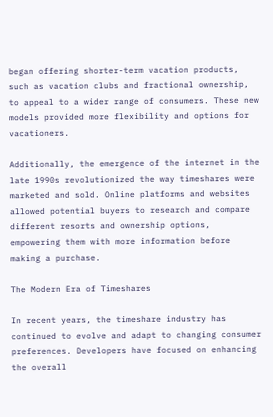began offering shorter-term vacation products, such as vacation clubs and fractional ownership, to appeal to a wider range of consumers. These new models provided more flexibility and options for vacationers.

Additionally, the emergence of the internet in the late 1990s revolutionized the way timeshares were marketed and sold. Online platforms and websites allowed potential buyers to research and compare different resorts and ownership options, empowering them with more information before making a purchase.

The Modern Era of Timeshares

In recent years, the timeshare industry has continued to evolve and adapt to changing consumer preferences. Developers have focused on enhancing the overall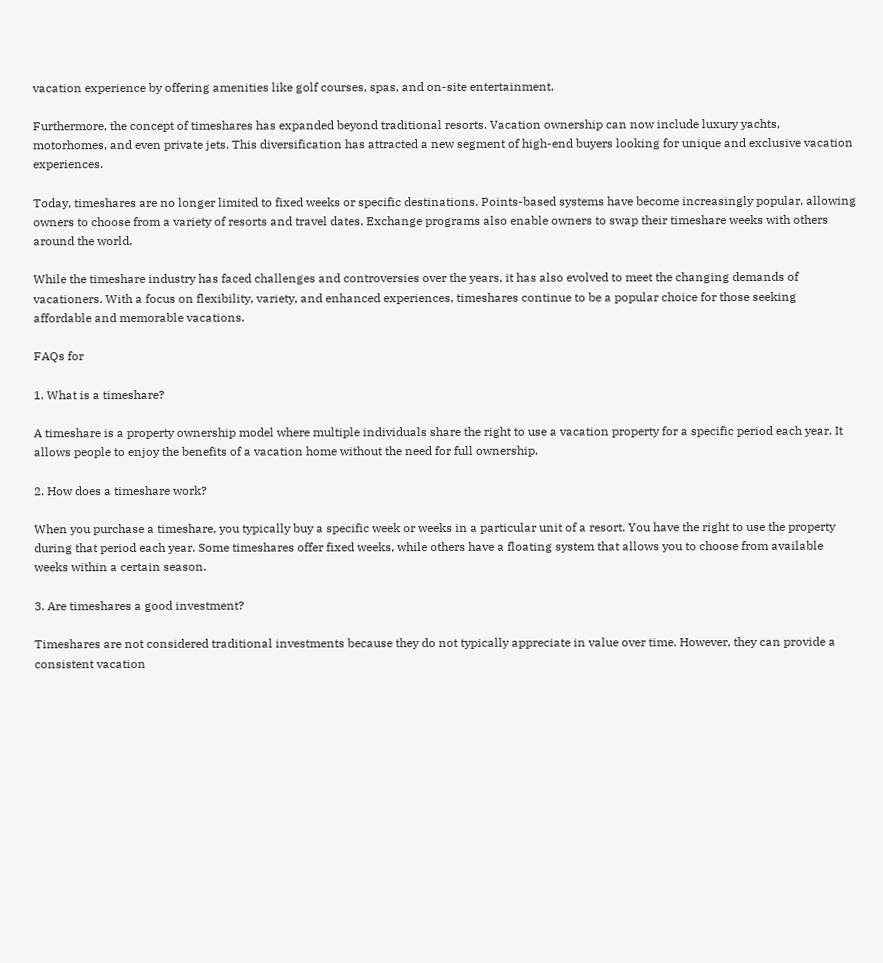vacation experience by offering amenities like golf courses, spas, and on-site entertainment.

Furthermore, the concept of timeshares has expanded beyond traditional resorts. Vacation ownership can now include luxury yachts, motorhomes, and even private jets. This diversification has attracted a new segment of high-end buyers looking for unique and exclusive vacation experiences.

Today, timeshares are no longer limited to fixed weeks or specific destinations. Points-based systems have become increasingly popular, allowing owners to choose from a variety of resorts and travel dates. Exchange programs also enable owners to swap their timeshare weeks with others around the world.

While the timeshare industry has faced challenges and controversies over the years, it has also evolved to meet the changing demands of vacationers. With a focus on flexibility, variety, and enhanced experiences, timeshares continue to be a popular choice for those seeking affordable and memorable vacations.

FAQs for

1. What is a timeshare?

A timeshare is a property ownership model where multiple individuals share the right to use a vacation property for a specific period each year. It allows people to enjoy the benefits of a vacation home without the need for full ownership.

2. How does a timeshare work?

When you purchase a timeshare, you typically buy a specific week or weeks in a particular unit of a resort. You have the right to use the property during that period each year. Some timeshares offer fixed weeks, while others have a floating system that allows you to choose from available weeks within a certain season.

3. Are timeshares a good investment?

Timeshares are not considered traditional investments because they do not typically appreciate in value over time. However, they can provide a consistent vacation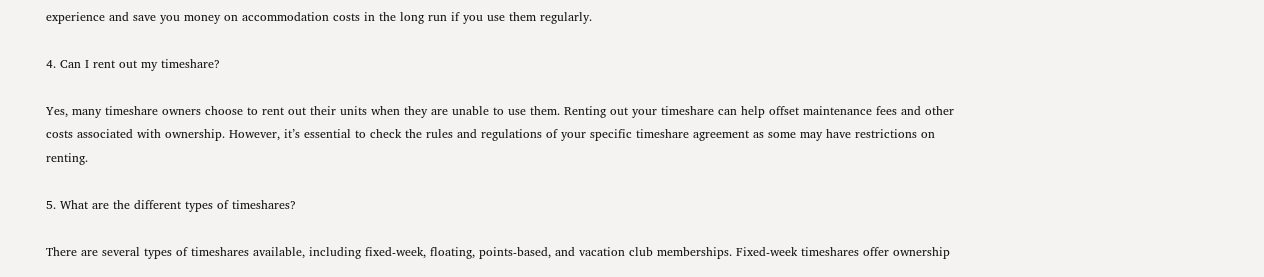experience and save you money on accommodation costs in the long run if you use them regularly.

4. Can I rent out my timeshare?

Yes, many timeshare owners choose to rent out their units when they are unable to use them. Renting out your timeshare can help offset maintenance fees and other costs associated with ownership. However, it’s essential to check the rules and regulations of your specific timeshare agreement as some may have restrictions on renting.

5. What are the different types of timeshares?

There are several types of timeshares available, including fixed-week, floating, points-based, and vacation club memberships. Fixed-week timeshares offer ownership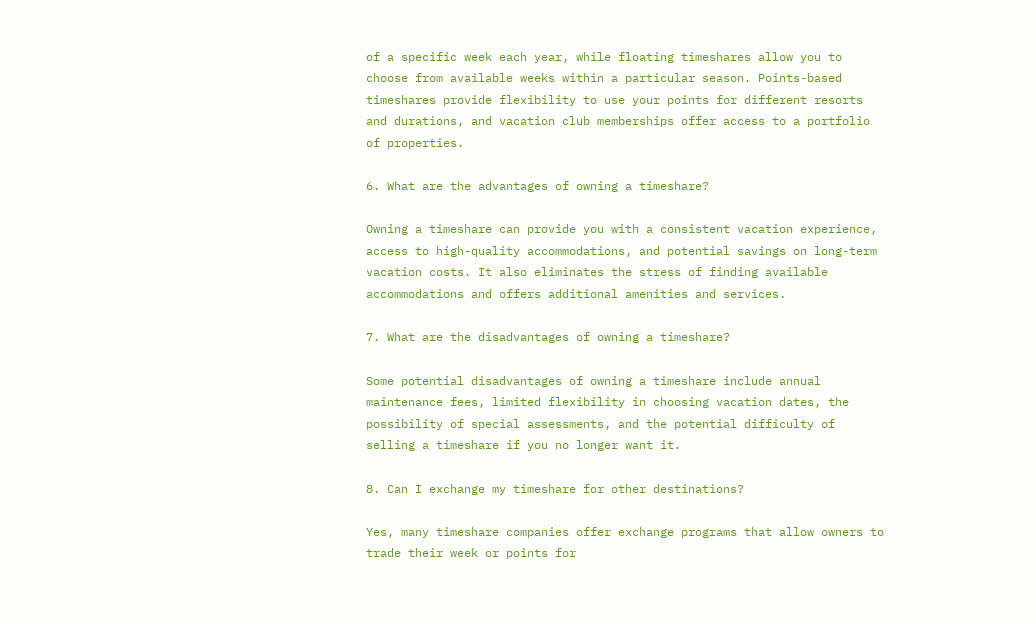of a specific week each year, while floating timeshares allow you to choose from available weeks within a particular season. Points-based timeshares provide flexibility to use your points for different resorts and durations, and vacation club memberships offer access to a portfolio of properties.

6. What are the advantages of owning a timeshare?

Owning a timeshare can provide you with a consistent vacation experience, access to high-quality accommodations, and potential savings on long-term vacation costs. It also eliminates the stress of finding available accommodations and offers additional amenities and services.

7. What are the disadvantages of owning a timeshare?

Some potential disadvantages of owning a timeshare include annual maintenance fees, limited flexibility in choosing vacation dates, the possibility of special assessments, and the potential difficulty of selling a timeshare if you no longer want it.

8. Can I exchange my timeshare for other destinations?

Yes, many timeshare companies offer exchange programs that allow owners to trade their week or points for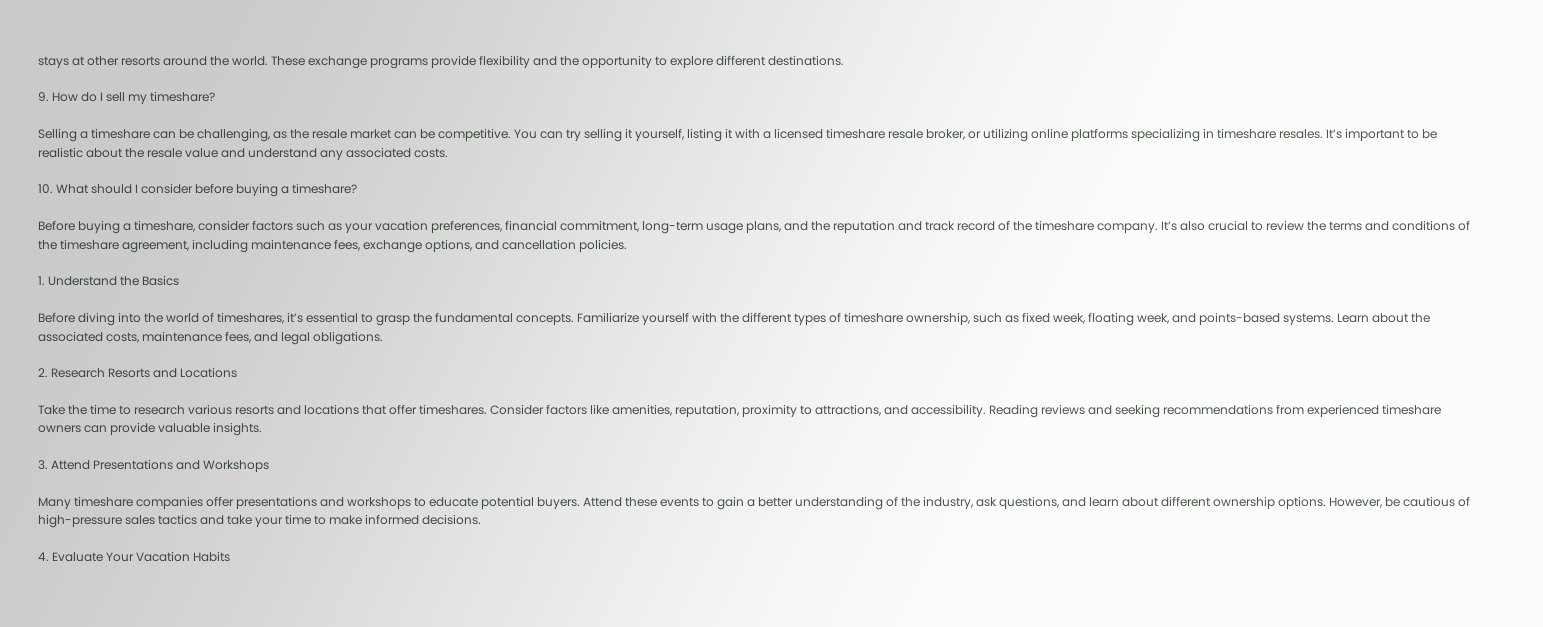stays at other resorts around the world. These exchange programs provide flexibility and the opportunity to explore different destinations.

9. How do I sell my timeshare?

Selling a timeshare can be challenging, as the resale market can be competitive. You can try selling it yourself, listing it with a licensed timeshare resale broker, or utilizing online platforms specializing in timeshare resales. It’s important to be realistic about the resale value and understand any associated costs.

10. What should I consider before buying a timeshare?

Before buying a timeshare, consider factors such as your vacation preferences, financial commitment, long-term usage plans, and the reputation and track record of the timeshare company. It’s also crucial to review the terms and conditions of the timeshare agreement, including maintenance fees, exchange options, and cancellation policies.

1. Understand the Basics

Before diving into the world of timeshares, it’s essential to grasp the fundamental concepts. Familiarize yourself with the different types of timeshare ownership, such as fixed week, floating week, and points-based systems. Learn about the associated costs, maintenance fees, and legal obligations.

2. Research Resorts and Locations

Take the time to research various resorts and locations that offer timeshares. Consider factors like amenities, reputation, proximity to attractions, and accessibility. Reading reviews and seeking recommendations from experienced timeshare owners can provide valuable insights.

3. Attend Presentations and Workshops

Many timeshare companies offer presentations and workshops to educate potential buyers. Attend these events to gain a better understanding of the industry, ask questions, and learn about different ownership options. However, be cautious of high-pressure sales tactics and take your time to make informed decisions.

4. Evaluate Your Vacation Habits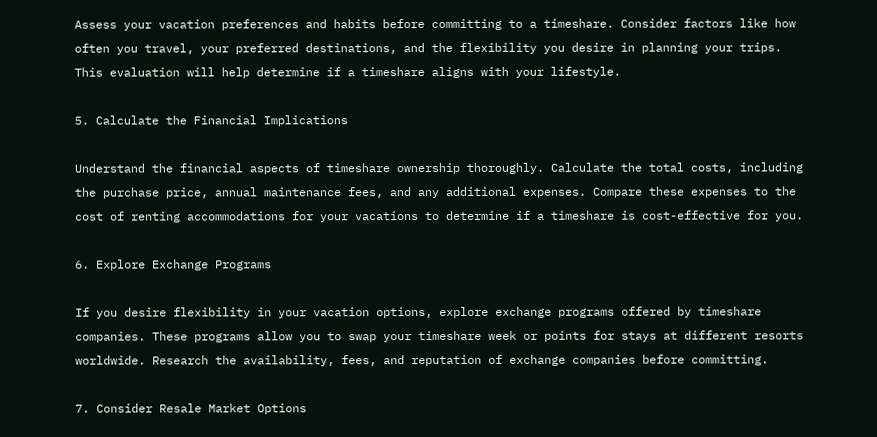Assess your vacation preferences and habits before committing to a timeshare. Consider factors like how often you travel, your preferred destinations, and the flexibility you desire in planning your trips. This evaluation will help determine if a timeshare aligns with your lifestyle.

5. Calculate the Financial Implications

Understand the financial aspects of timeshare ownership thoroughly. Calculate the total costs, including the purchase price, annual maintenance fees, and any additional expenses. Compare these expenses to the cost of renting accommodations for your vacations to determine if a timeshare is cost-effective for you.

6. Explore Exchange Programs

If you desire flexibility in your vacation options, explore exchange programs offered by timeshare companies. These programs allow you to swap your timeshare week or points for stays at different resorts worldwide. Research the availability, fees, and reputation of exchange companies before committing.

7. Consider Resale Market Options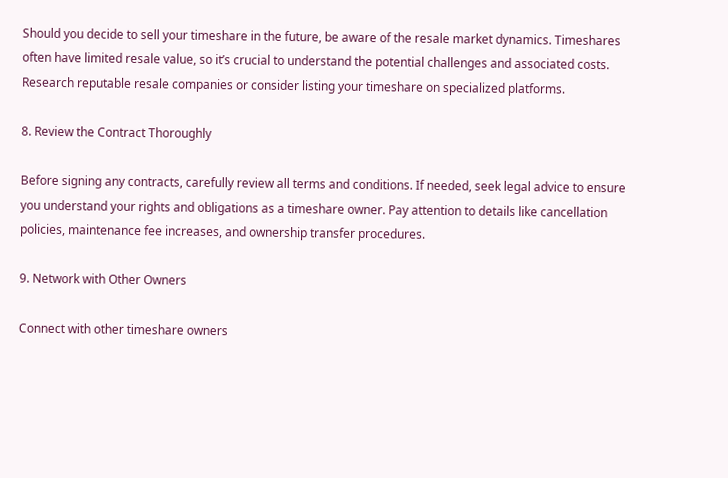Should you decide to sell your timeshare in the future, be aware of the resale market dynamics. Timeshares often have limited resale value, so it’s crucial to understand the potential challenges and associated costs. Research reputable resale companies or consider listing your timeshare on specialized platforms.

8. Review the Contract Thoroughly

Before signing any contracts, carefully review all terms and conditions. If needed, seek legal advice to ensure you understand your rights and obligations as a timeshare owner. Pay attention to details like cancellation policies, maintenance fee increases, and ownership transfer procedures.

9. Network with Other Owners

Connect with other timeshare owners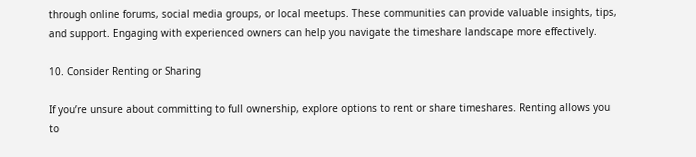through online forums, social media groups, or local meetups. These communities can provide valuable insights, tips, and support. Engaging with experienced owners can help you navigate the timeshare landscape more effectively.

10. Consider Renting or Sharing

If you’re unsure about committing to full ownership, explore options to rent or share timeshares. Renting allows you to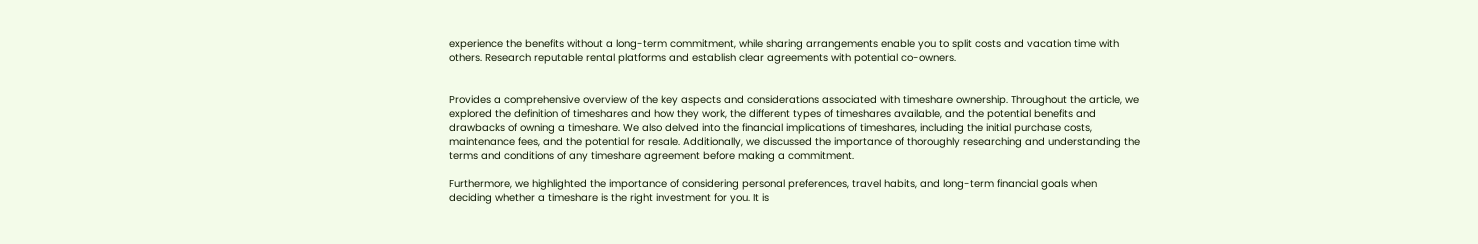experience the benefits without a long-term commitment, while sharing arrangements enable you to split costs and vacation time with others. Research reputable rental platforms and establish clear agreements with potential co-owners.


Provides a comprehensive overview of the key aspects and considerations associated with timeshare ownership. Throughout the article, we explored the definition of timeshares and how they work, the different types of timeshares available, and the potential benefits and drawbacks of owning a timeshare. We also delved into the financial implications of timeshares, including the initial purchase costs, maintenance fees, and the potential for resale. Additionally, we discussed the importance of thoroughly researching and understanding the terms and conditions of any timeshare agreement before making a commitment.

Furthermore, we highlighted the importance of considering personal preferences, travel habits, and long-term financial goals when deciding whether a timeshare is the right investment for you. It is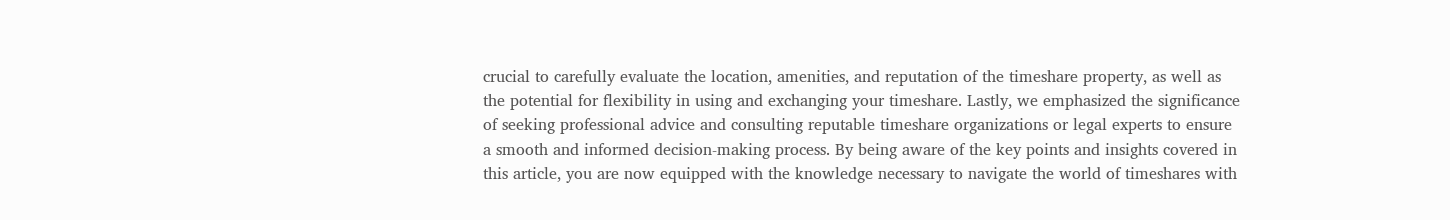crucial to carefully evaluate the location, amenities, and reputation of the timeshare property, as well as the potential for flexibility in using and exchanging your timeshare. Lastly, we emphasized the significance of seeking professional advice and consulting reputable timeshare organizations or legal experts to ensure a smooth and informed decision-making process. By being aware of the key points and insights covered in this article, you are now equipped with the knowledge necessary to navigate the world of timeshares with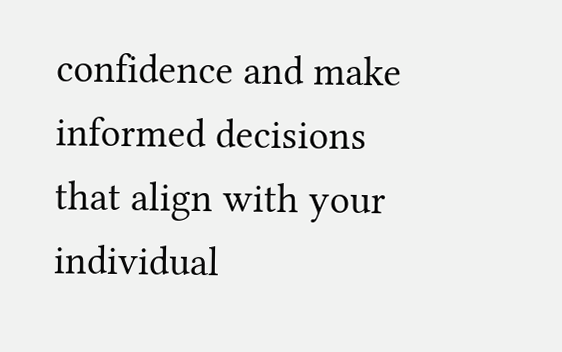confidence and make informed decisions that align with your individual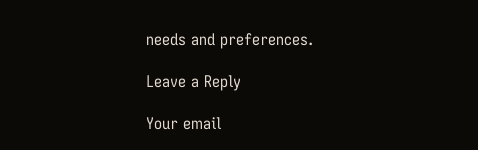needs and preferences.

Leave a Reply

Your email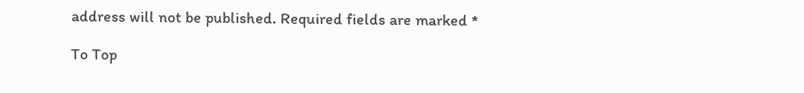address will not be published. Required fields are marked *

To Top